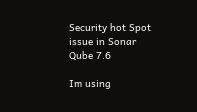Security hot Spot issue in Sonar Qube 7.6

Im using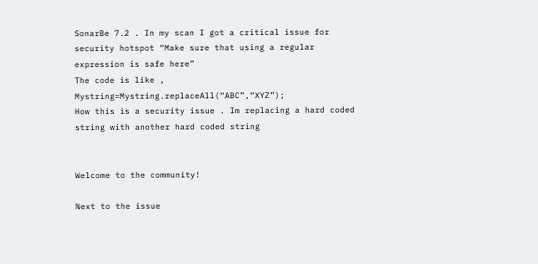SonarBe 7.2 . In my scan I got a critical issue for security hotspot “Make sure that using a regular expression is safe here”
The code is like , Mystring=Mystring.replaceAll(“ABC”,“XYZ”);
How this is a security issue . Im replacing a hard coded string with another hard coded string


Welcome to the community!

Next to the issue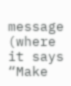message (where it says “Make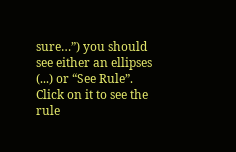sure…”) you should see either an ellipses (...) or “See Rule”. Click on it to see the rule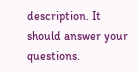description. It should answer your questions.